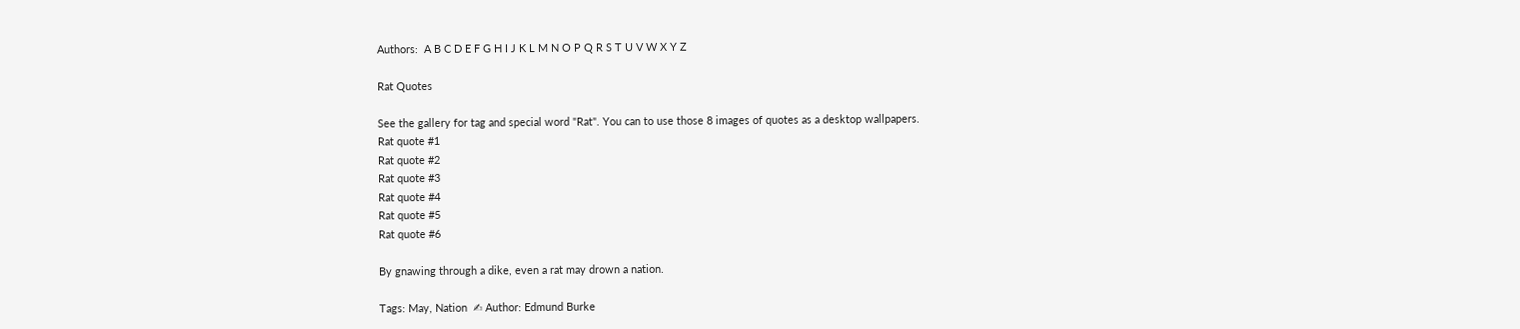Authors:  A B C D E F G H I J K L M N O P Q R S T U V W X Y Z

Rat Quotes

See the gallery for tag and special word "Rat". You can to use those 8 images of quotes as a desktop wallpapers.
Rat quote #1
Rat quote #2
Rat quote #3
Rat quote #4
Rat quote #5
Rat quote #6

By gnawing through a dike, even a rat may drown a nation.

Tags: May, Nation  ✍ Author: Edmund Burke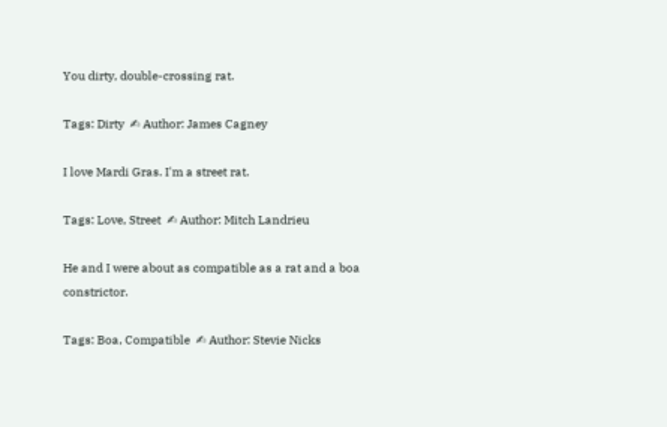You dirty, double-crossing rat.

Tags: Dirty  ✍ Author: James Cagney

I love Mardi Gras. I'm a street rat.

Tags: Love, Street  ✍ Author: Mitch Landrieu

He and I were about as compatible as a rat and a boa constrictor.

Tags: Boa, Compatible  ✍ Author: Stevie Nicks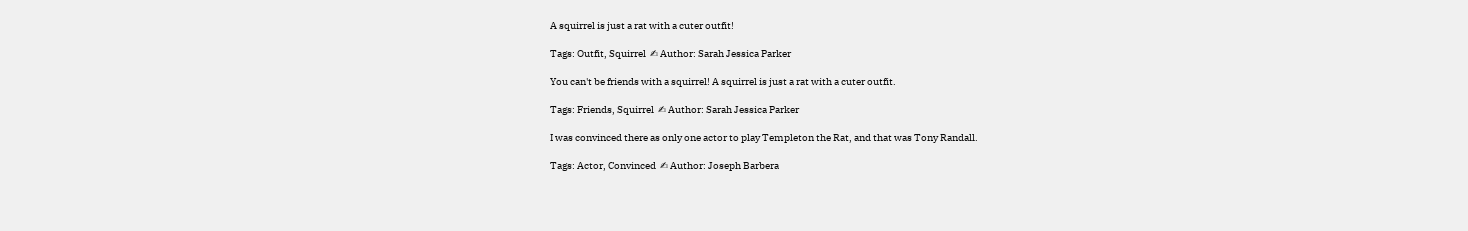A squirrel is just a rat with a cuter outfit!

Tags: Outfit, Squirrel  ✍ Author: Sarah Jessica Parker

You can't be friends with a squirrel! A squirrel is just a rat with a cuter outfit.

Tags: Friends, Squirrel  ✍ Author: Sarah Jessica Parker

I was convinced there as only one actor to play Templeton the Rat, and that was Tony Randall.

Tags: Actor, Convinced  ✍ Author: Joseph Barbera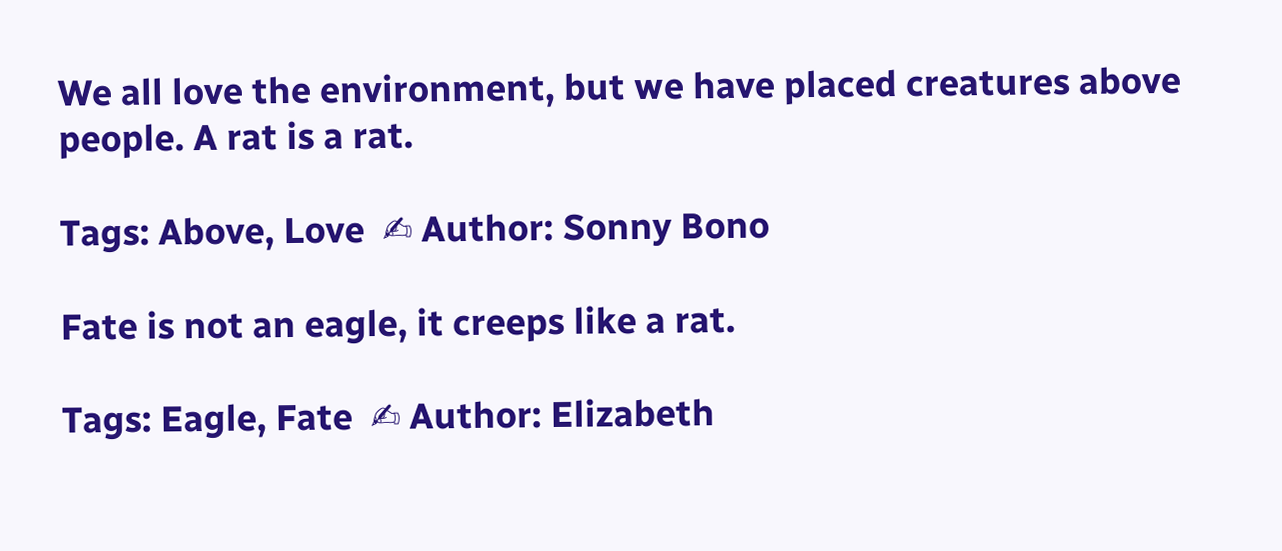We all love the environment, but we have placed creatures above people. A rat is a rat.

Tags: Above, Love  ✍ Author: Sonny Bono

Fate is not an eagle, it creeps like a rat.

Tags: Eagle, Fate  ✍ Author: Elizabeth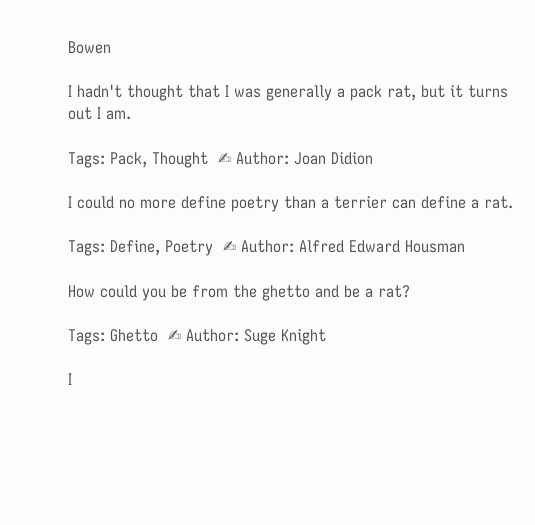Bowen

I hadn't thought that I was generally a pack rat, but it turns out I am.

Tags: Pack, Thought  ✍ Author: Joan Didion

I could no more define poetry than a terrier can define a rat.

Tags: Define, Poetry  ✍ Author: Alfred Edward Housman

How could you be from the ghetto and be a rat?

Tags: Ghetto  ✍ Author: Suge Knight

I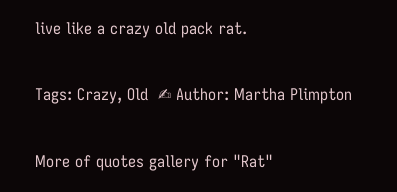live like a crazy old pack rat.

Tags: Crazy, Old  ✍ Author: Martha Plimpton

More of quotes gallery for "Rat"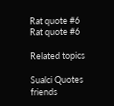Rat quote #6
Rat quote #6

Related topics

Sualci Quotes friends